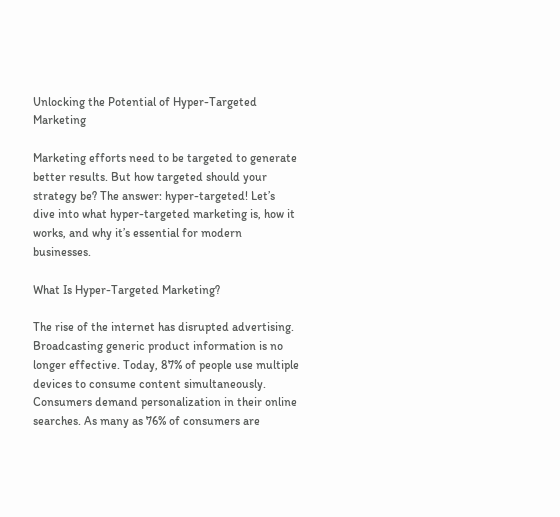Unlocking the Potential of Hyper-Targeted Marketing

Marketing efforts need to be targeted to generate better results. But how targeted should your strategy be? The answer: hyper-targeted! Let’s dive into what hyper-targeted marketing is, how it works, and why it’s essential for modern businesses.

What Is Hyper-Targeted Marketing?

The rise of the internet has disrupted advertising. Broadcasting generic product information is no longer effective. Today, 87% of people use multiple devices to consume content simultaneously. Consumers demand personalization in their online searches. As many as 76% of consumers are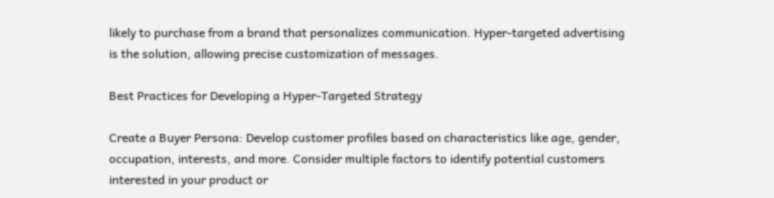likely to purchase from a brand that personalizes communication. Hyper-targeted advertising is the solution, allowing precise customization of messages.

Best Practices for Developing a Hyper-Targeted Strategy

Create a Buyer Persona: Develop customer profiles based on characteristics like age, gender, occupation, interests, and more. Consider multiple factors to identify potential customers interested in your product or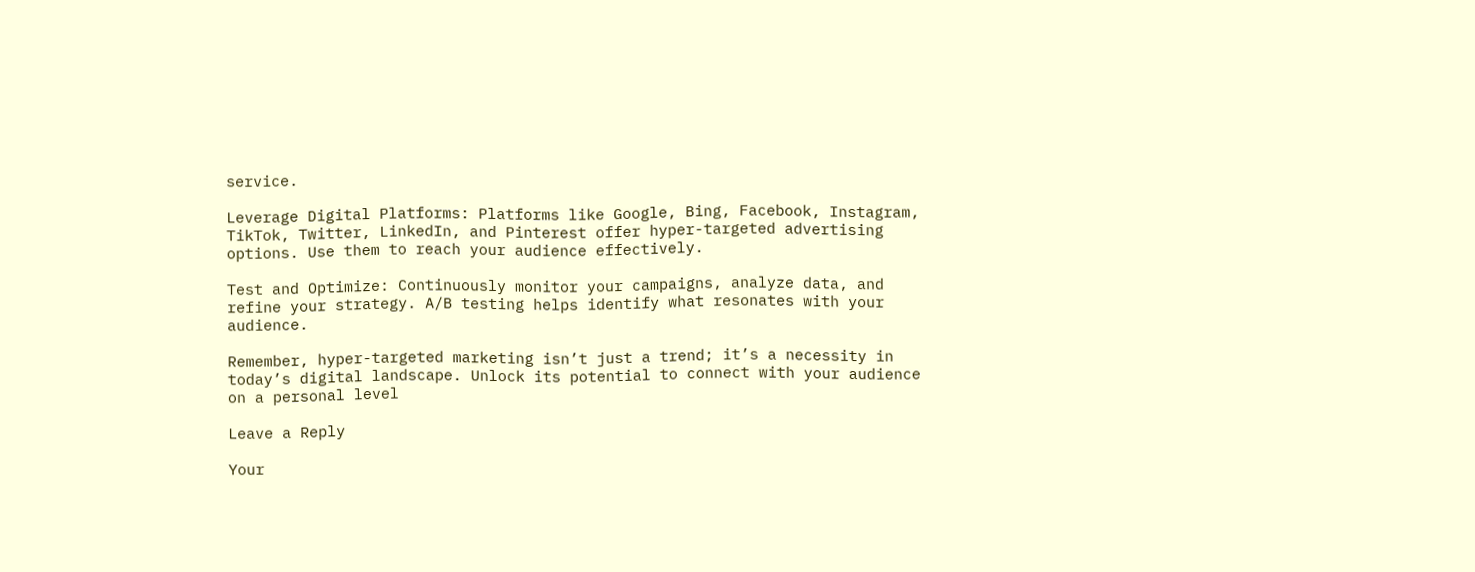service.

Leverage Digital Platforms: Platforms like Google, Bing, Facebook, Instagram, TikTok, Twitter, LinkedIn, and Pinterest offer hyper-targeted advertising options. Use them to reach your audience effectively.

Test and Optimize: Continuously monitor your campaigns, analyze data, and refine your strategy. A/B testing helps identify what resonates with your audience.

Remember, hyper-targeted marketing isn’t just a trend; it’s a necessity in today’s digital landscape. Unlock its potential to connect with your audience on a personal level

Leave a Reply

Your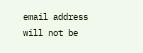email address will not be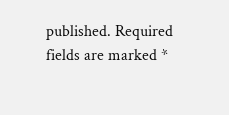published. Required fields are marked *